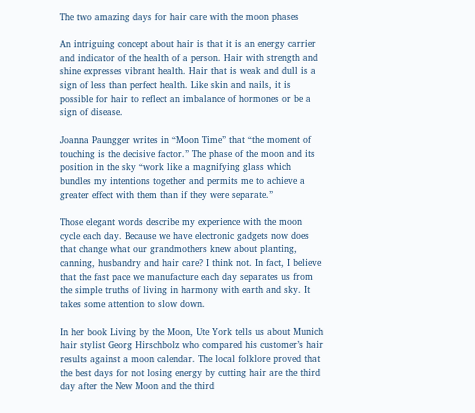The two amazing days for hair care with the moon phases

An intriguing concept about hair is that it is an energy carrier and indicator of the health of a person. Hair with strength and shine expresses vibrant health. Hair that is weak and dull is a sign of less than perfect health. Like skin and nails, it is possible for hair to reflect an imbalance of hormones or be a sign of disease.

Joanna Paungger writes in “Moon Time” that “the moment of touching is the decisive factor.” The phase of the moon and its position in the sky “work like a magnifying glass which bundles my intentions together and permits me to achieve a greater effect with them than if they were separate.”

Those elegant words describe my experience with the moon cycle each day. Because we have electronic gadgets now does that change what our grandmothers knew about planting, canning, husbandry and hair care? I think not. In fact, I believe that the fast pace we manufacture each day separates us from the simple truths of living in harmony with earth and sky. It takes some attention to slow down.

In her book Living by the Moon, Ute York tells us about Munich hair stylist Georg Hirschbolz who compared his customer’s hair results against a moon calendar. The local folklore proved that the best days for not losing energy by cutting hair are the third day after the New Moon and the third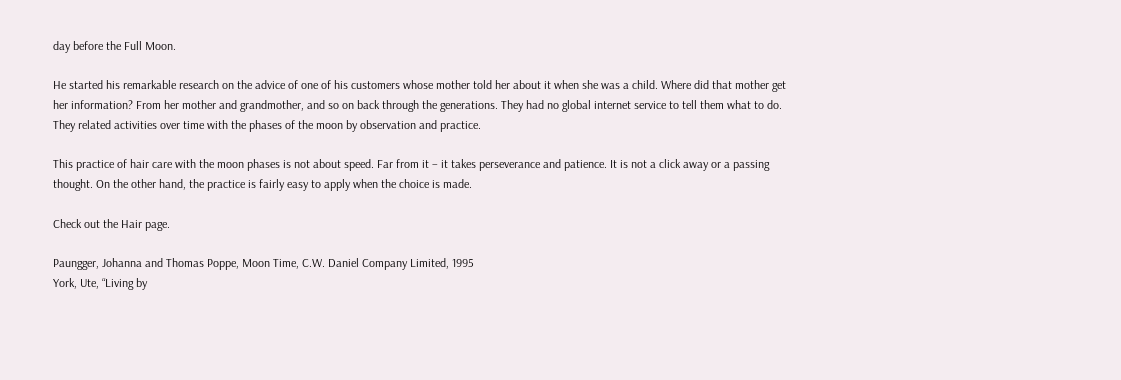day before the Full Moon.

He started his remarkable research on the advice of one of his customers whose mother told her about it when she was a child. Where did that mother get her information? From her mother and grandmother, and so on back through the generations. They had no global internet service to tell them what to do. They related activities over time with the phases of the moon by observation and practice.

This practice of hair care with the moon phases is not about speed. Far from it – it takes perseverance and patience. It is not a click away or a passing thought. On the other hand, the practice is fairly easy to apply when the choice is made.

Check out the Hair page.

Paungger, Johanna and Thomas Poppe, Moon Time, C.W. Daniel Company Limited, 1995
York, Ute, “Living by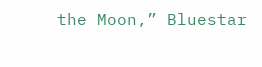the Moon,” Bluestar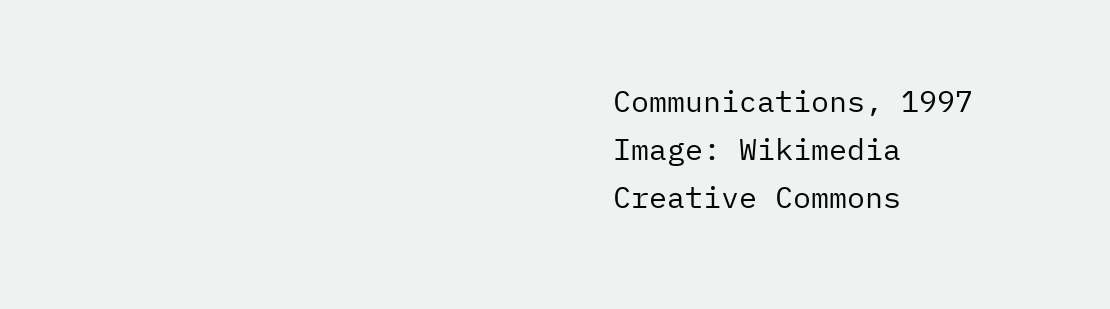Communications, 1997
Image: Wikimedia Creative Commons